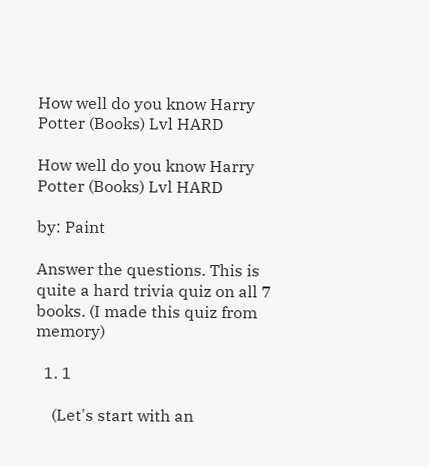How well do you know Harry Potter (Books) Lvl HARD

How well do you know Harry Potter (Books) Lvl HARD

by: Paint

Answer the questions. This is quite a hard trivia quiz on all 7 books. (I made this quiz from memory)

  1. 1

    (Let's start with an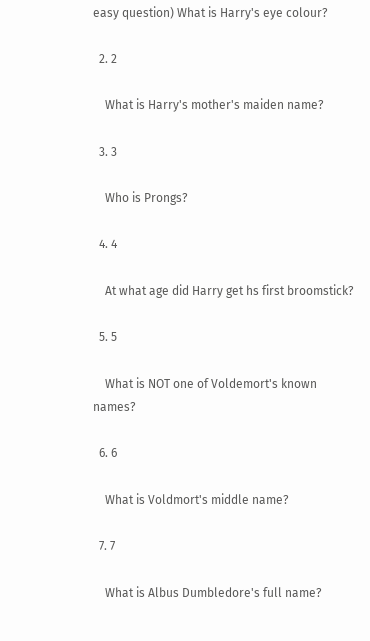easy question) What is Harry's eye colour?

  2. 2

    What is Harry's mother's maiden name?

  3. 3

    Who is Prongs?

  4. 4

    At what age did Harry get hs first broomstick?

  5. 5

    What is NOT one of Voldemort's known names?

  6. 6

    What is Voldmort's middle name?

  7. 7

    What is Albus Dumbledore's full name?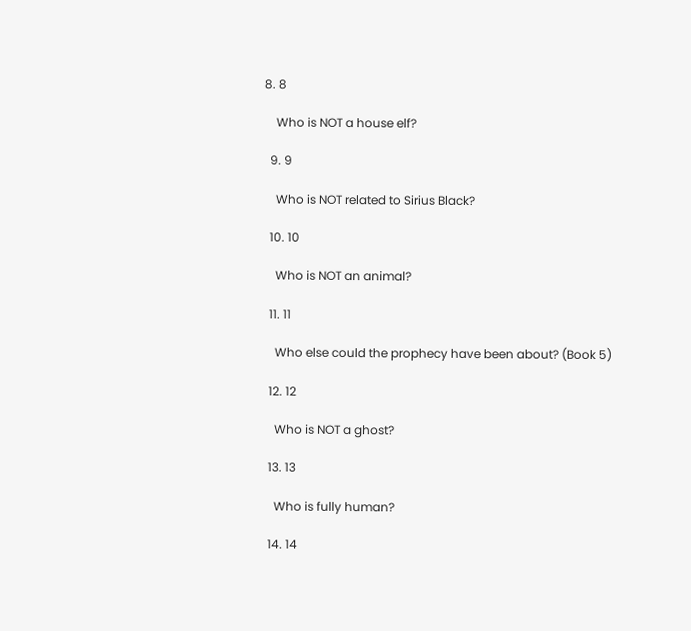8. 8

    Who is NOT a house elf?

  9. 9

    Who is NOT related to Sirius Black?

  10. 10

    Who is NOT an animal?

  11. 11

    Who else could the prophecy have been about? (Book 5)

  12. 12

    Who is NOT a ghost?

  13. 13

    Who is fully human?

  14. 14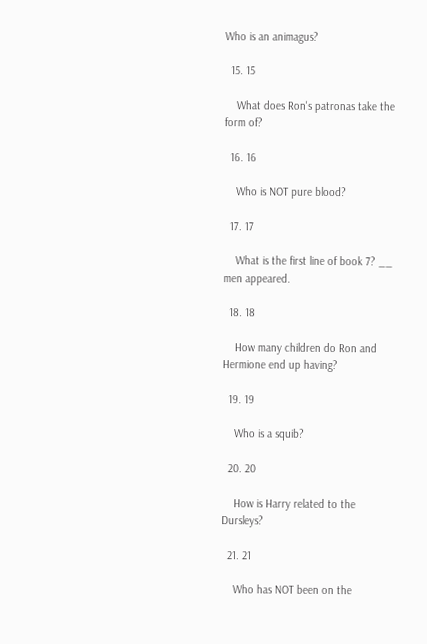Who is an animagus?

  15. 15

    What does Ron's patronas take the form of?

  16. 16

    Who is NOT pure blood?

  17. 17

    What is the first line of book 7? __ men appeared.

  18. 18

    How many children do Ron and Hermione end up having?

  19. 19

    Who is a squib?

  20. 20

    How is Harry related to the Dursleys?

  21. 21

    Who has NOT been on the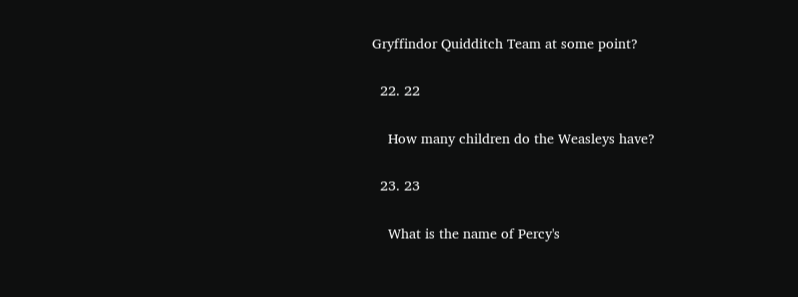Gryffindor Quidditch Team at some point?

  22. 22

    How many children do the Weasleys have?

  23. 23

    What is the name of Percy's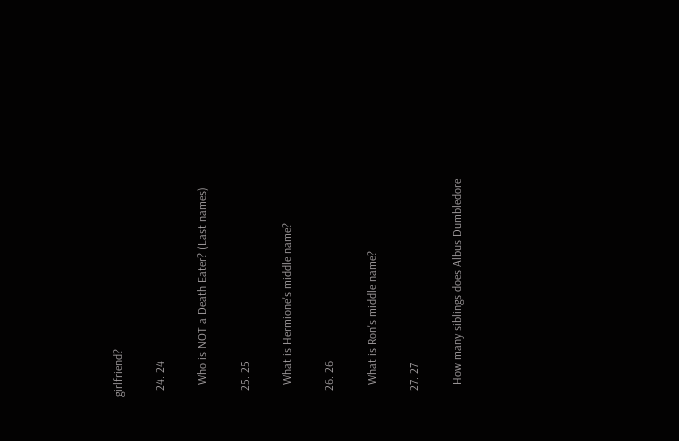girlfriend?

  24. 24

    Who is NOT a Death Eater? (Last names)

  25. 25

    What is Hermione's middle name?

  26. 26

    What is Ron's middle name?

  27. 27

    How many siblings does Albus Dumbledore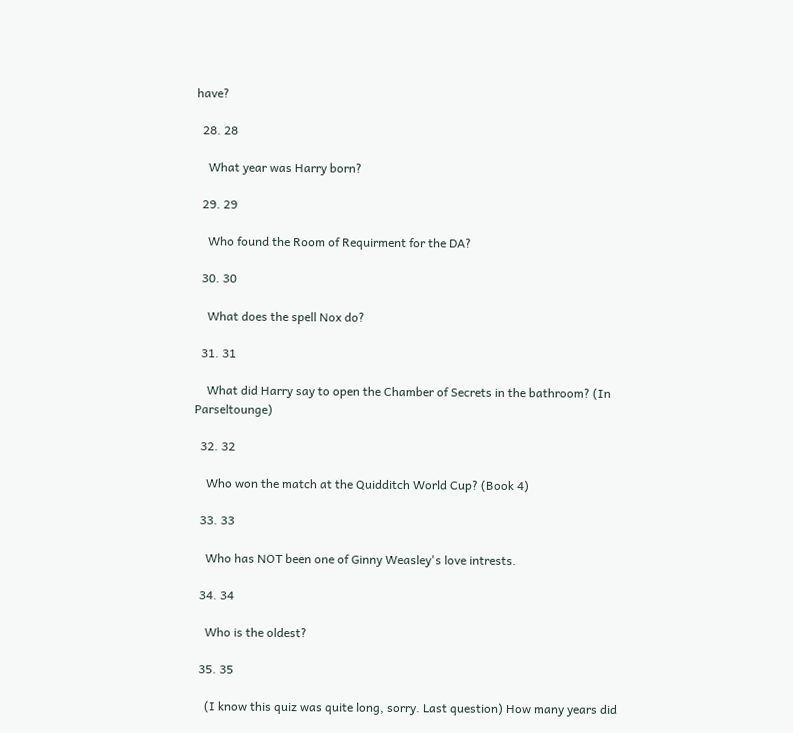have?

  28. 28

    What year was Harry born?

  29. 29

    Who found the Room of Requirment for the DA?

  30. 30

    What does the spell Nox do?

  31. 31

    What did Harry say to open the Chamber of Secrets in the bathroom? (In Parseltounge)

  32. 32

    Who won the match at the Quidditch World Cup? (Book 4)

  33. 33

    Who has NOT been one of Ginny Weasley's love intrests.

  34. 34

    Who is the oldest?

  35. 35

    (I know this quiz was quite long, sorry. Last question) How many years did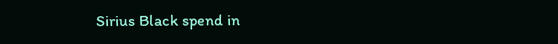Sirius Black spend in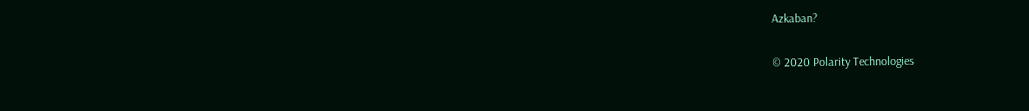Azkaban?

© 2020 Polarity Technologies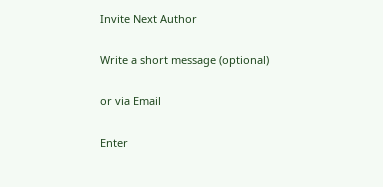Invite Next Author

Write a short message (optional)

or via Email

Enter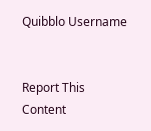Quibblo Username


Report This Content